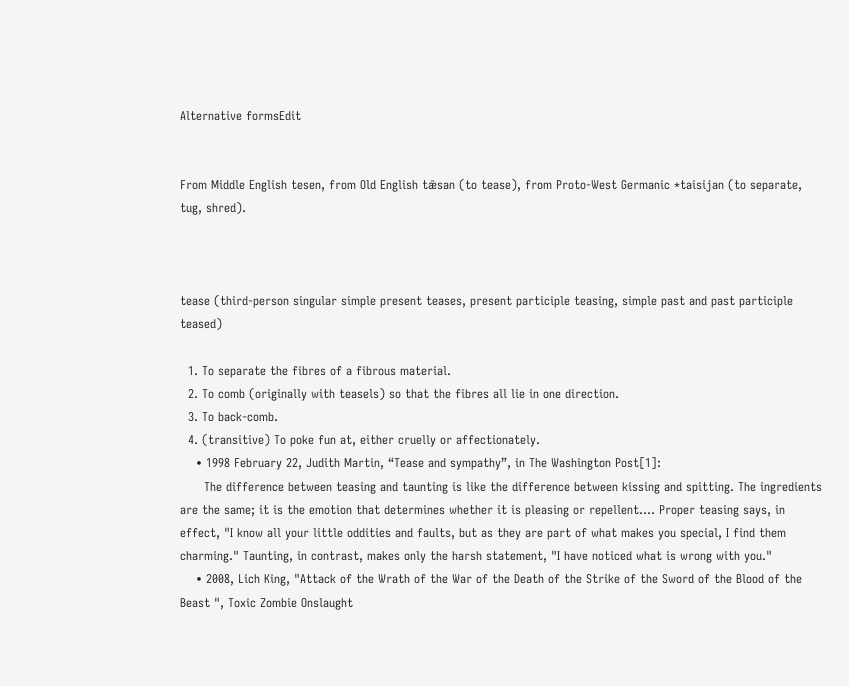Alternative formsEdit


From Middle English tesen, from Old English tǣsan (to tease), from Proto-West Germanic *taisijan (to separate, tug, shred).



tease (third-person singular simple present teases, present participle teasing, simple past and past participle teased)

  1. To separate the fibres of a fibrous material.
  2. To comb (originally with teasels) so that the fibres all lie in one direction.
  3. To back-comb.
  4. (transitive) To poke fun at, either cruelly or affectionately.
    • 1998 February 22, Judith Martin, “Tease and sympathy”, in The Washington Post[1]:
      The difference between teasing and taunting is like the difference between kissing and spitting. The ingredients are the same; it is the emotion that determines whether it is pleasing or repellent.... Proper teasing says, in effect, "I know all your little oddities and faults, but as they are part of what makes you special, I find them charming." Taunting, in contrast, makes only the harsh statement, "I have noticed what is wrong with you."
    • 2008, Lich King, "Attack of the Wrath of the War of the Death of the Strike of the Sword of the Blood of the Beast ", Toxic Zombie Onslaught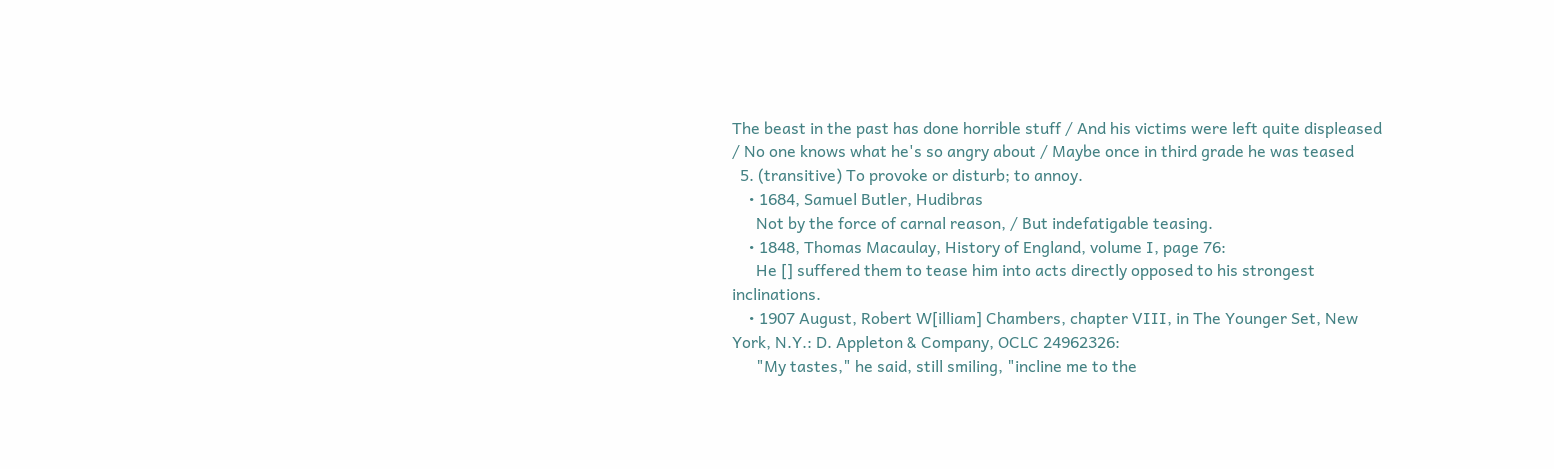The beast in the past has done horrible stuff / And his victims were left quite displeased / No one knows what he's so angry about / Maybe once in third grade he was teased
  5. (transitive) To provoke or disturb; to annoy.
    • 1684, Samuel Butler, Hudibras
      Not by the force of carnal reason, / But indefatigable teasing.
    • 1848, Thomas Macaulay, History of England, volume I, page 76:
      He [] suffered them to tease him into acts directly opposed to his strongest inclinations.
    • 1907 August, Robert W[illiam] Chambers, chapter VIII, in The Younger Set, New York, N.Y.: D. Appleton & Company, OCLC 24962326:
      "My tastes," he said, still smiling, "incline me to the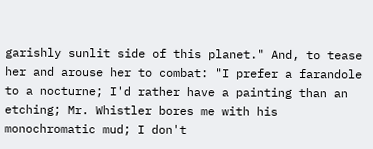garishly sunlit side of this planet." And, to tease her and arouse her to combat: "I prefer a farandole to a nocturne; I'd rather have a painting than an etching; Mr. Whistler bores me with his monochromatic mud; I don't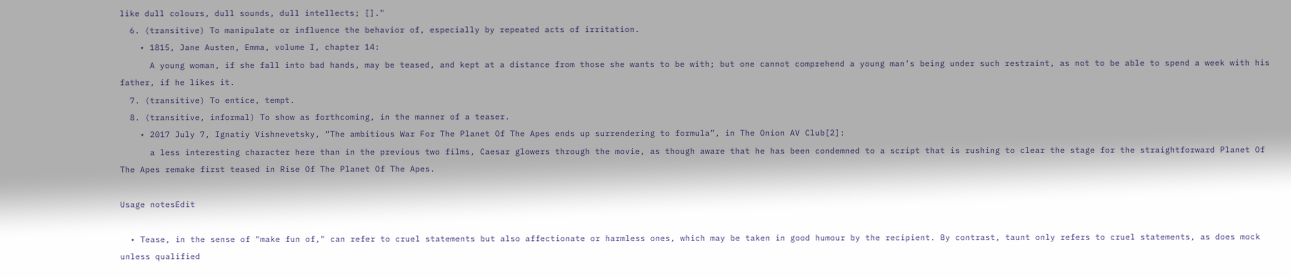like dull colours, dull sounds, dull intellects; []."
  6. (transitive) To manipulate or influence the behavior of, especially by repeated acts of irritation.
    • 1815, Jane Austen, Emma, volume I, chapter 14:
      A young woman, if she fall into bad hands, may be teased, and kept at a distance from those she wants to be with; but one cannot comprehend a young man’s being under such restraint, as not to be able to spend a week with his father, if he likes it.
  7. (transitive) To entice, tempt.
  8. (transitive, informal) To show as forthcoming, in the manner of a teaser.
    • 2017 July 7, Ignatiy Vishnevetsky, “The ambitious War For The Planet Of The Apes ends up surrendering to formula”, in The Onion AV Club[2]:
      a less interesting character here than in the previous two films, Caesar glowers through the movie, as though aware that he has been condemned to a script that is rushing to clear the stage for the straightforward Planet Of The Apes remake first teased in Rise Of The Planet Of The Apes.

Usage notesEdit

  • Tease, in the sense of "make fun of," can refer to cruel statements but also affectionate or harmless ones, which may be taken in good humour by the recipient. By contrast, taunt only refers to cruel statements, as does mock unless qualified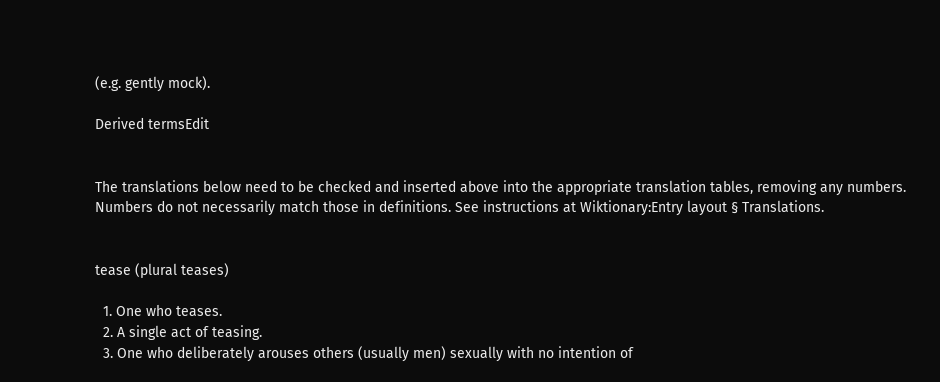(e.g. gently mock).

Derived termsEdit


The translations below need to be checked and inserted above into the appropriate translation tables, removing any numbers. Numbers do not necessarily match those in definitions. See instructions at Wiktionary:Entry layout § Translations.


tease (plural teases)

  1. One who teases.
  2. A single act of teasing.
  3. One who deliberately arouses others (usually men) sexually with no intention of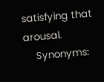satisfying that arousal.
    Synonyms: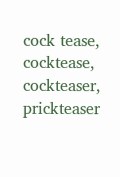cock tease, cocktease, cockteaser, prickteaser